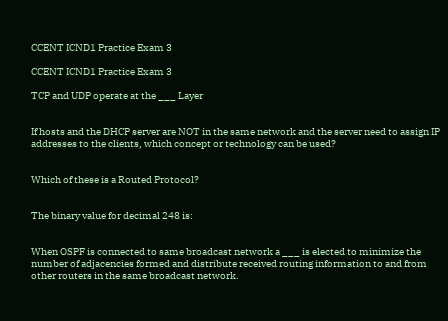CCENT ICND1 Practice Exam 3

CCENT ICND1 Practice Exam 3

TCP and UDP operate at the ___ Layer


If hosts and the DHCP server are NOT in the same network and the server need to assign IP addresses to the clients, which concept or technology can be used?


Which of these is a Routed Protocol?


The binary value for decimal 248 is:


When OSPF is connected to same broadcast network a ___ is elected to minimize the number of adjacencies formed and distribute received routing information to and from other routers in the same broadcast network.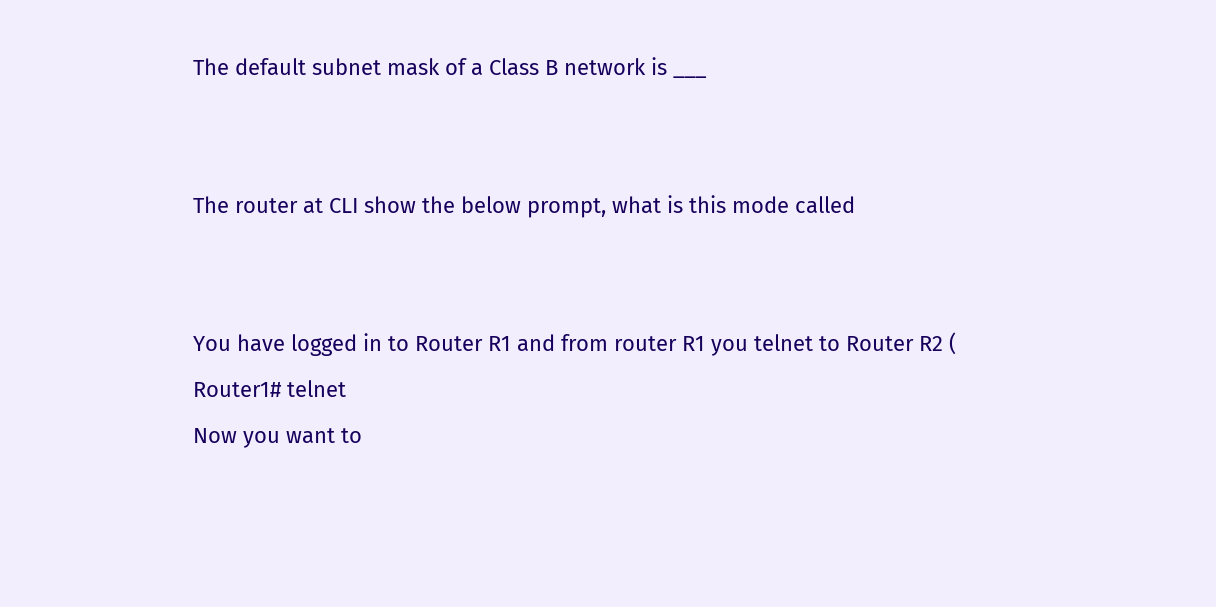The default subnet mask of a Class B network is ___


The router at CLI show the below prompt, what is this mode called


You have logged in to Router R1 and from router R1 you telnet to Router R2 (
Router1# telnet
Now you want to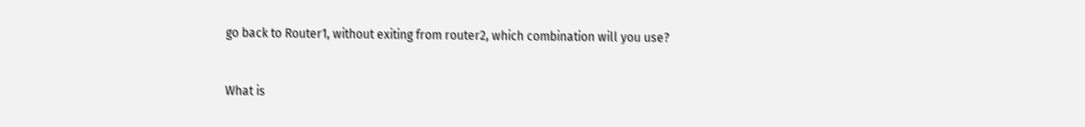go back to Router1, without exiting from router2, which combination will you use?


What is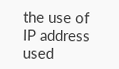the use of IP address used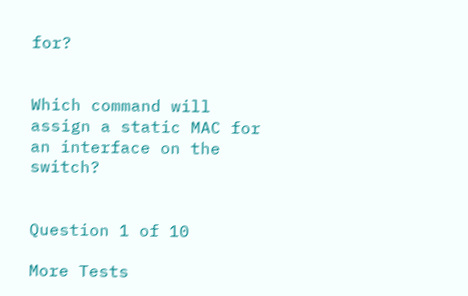for?


Which command will assign a static MAC for an interface on the switch?


Question 1 of 10

More Tests